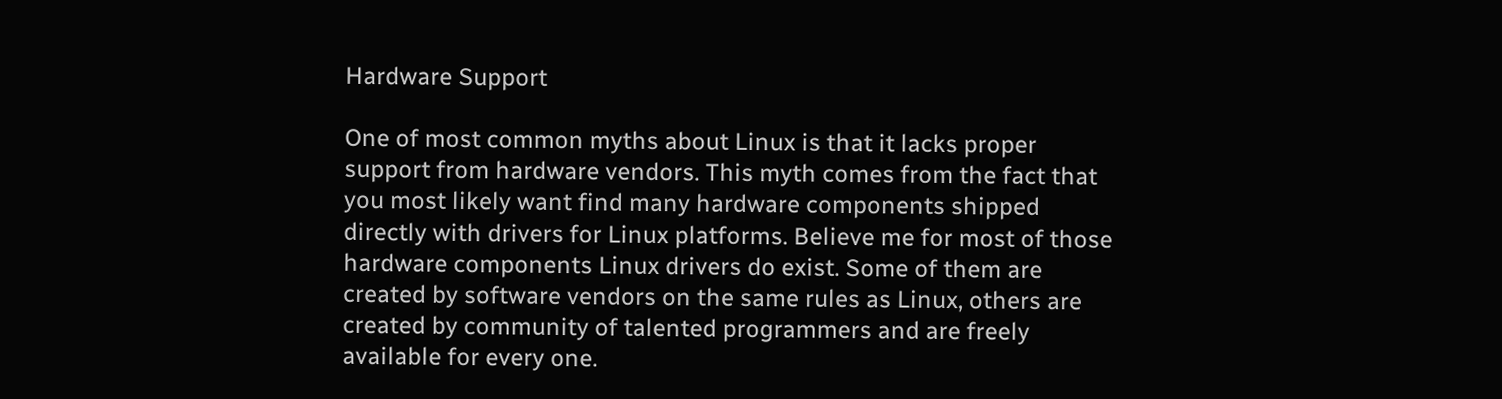Hardware Support

One of most common myths about Linux is that it lacks proper support from hardware vendors. This myth comes from the fact that you most likely want find many hardware components shipped directly with drivers for Linux platforms. Believe me for most of those hardware components Linux drivers do exist. Some of them are created by software vendors on the same rules as Linux, others are created by community of talented programmers and are freely available for every one.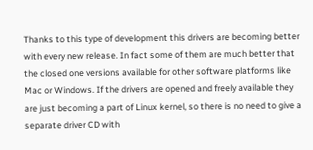Thanks to this type of development this drivers are becoming better with every new release. In fact some of them are much better that the closed one versions available for other software platforms like Mac or Windows. If the drivers are opened and freely available they are just becoming a part of Linux kernel, so there is no need to give a separate driver CD with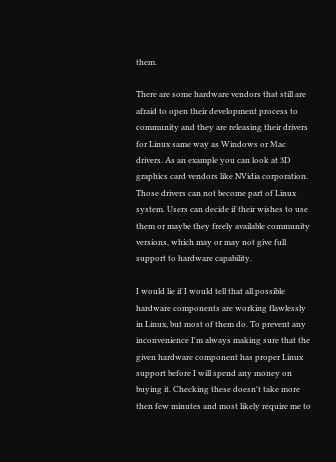them.

There are some hardware vendors that still are afraid to open their development process to community and they are releasing their drivers for Linux same way as Windows or Mac drivers. As an example you can look at 3D graphics card vendors like NVidia corporation. Those drivers can not become part of Linux system. Users can decide if their wishes to use them or maybe they freely available community versions, which may or may not give full support to hardware capability.

I would lie if I would tell that all possible hardware components are working flawlessly in Linux, but most of them do. To prevent any inconvenience I'm always making sure that the given hardware component has proper Linux support before I will spend any money on buying it. Checking these doesn't take more then few minutes and most likely require me to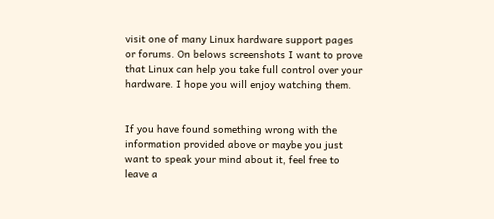visit one of many Linux hardware support pages or forums. On belows screenshots I want to prove that Linux can help you take full control over your hardware. I hope you will enjoy watching them.


If you have found something wrong with the information provided above or maybe you just want to speak your mind about it, feel free to leave a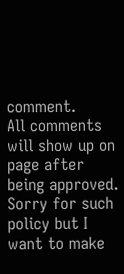comment.
All comments will show up on page after being approved. Sorry for such policy but I want to make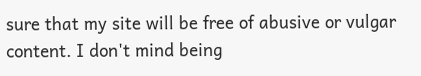sure that my site will be free of abusive or vulgar content. I don't mind being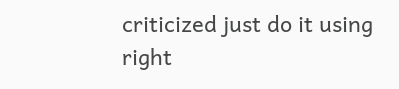criticized just do it using right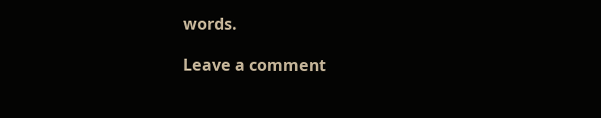words.

Leave a comment